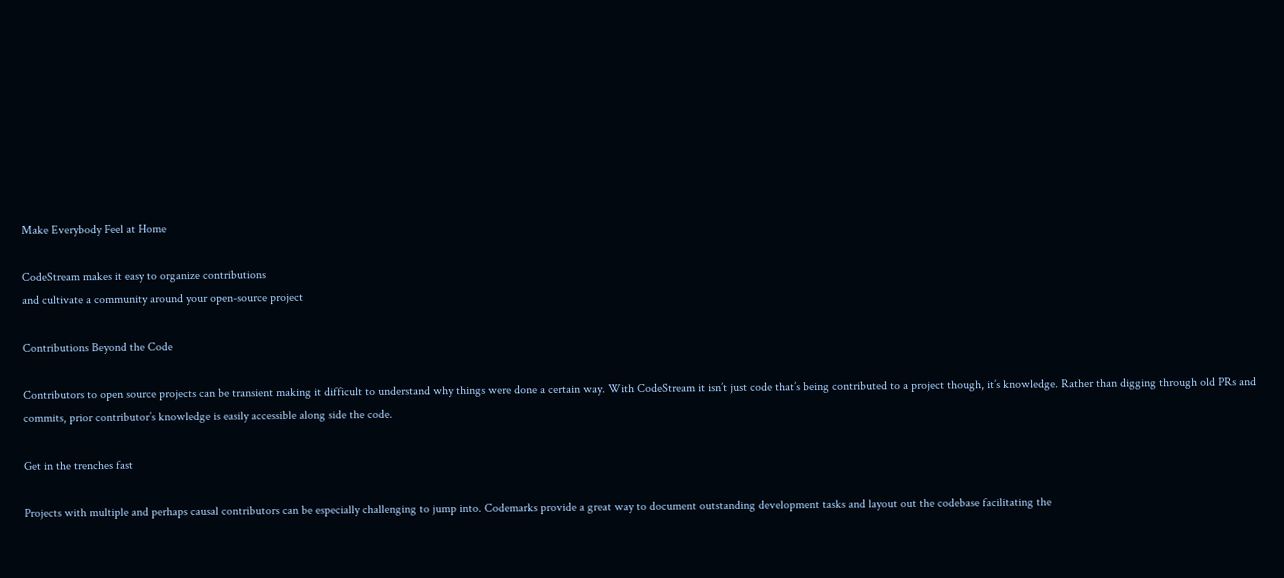Make Everybody Feel at Home

CodeStream makes it easy to organize contributions
and cultivate a community around your open-source project

Contributions Beyond the Code

Contributors to open source projects can be transient making it difficult to understand why things were done a certain way. With CodeStream it isn’t just code that’s being contributed to a project though, it’s knowledge. Rather than digging through old PRs and commits, prior contributor’s knowledge is easily accessible along side the code.

Get in the trenches fast

Projects with multiple and perhaps causal contributors can be especially challenging to jump into. Codemarks provide a great way to document outstanding development tasks and layout out the codebase facilitating the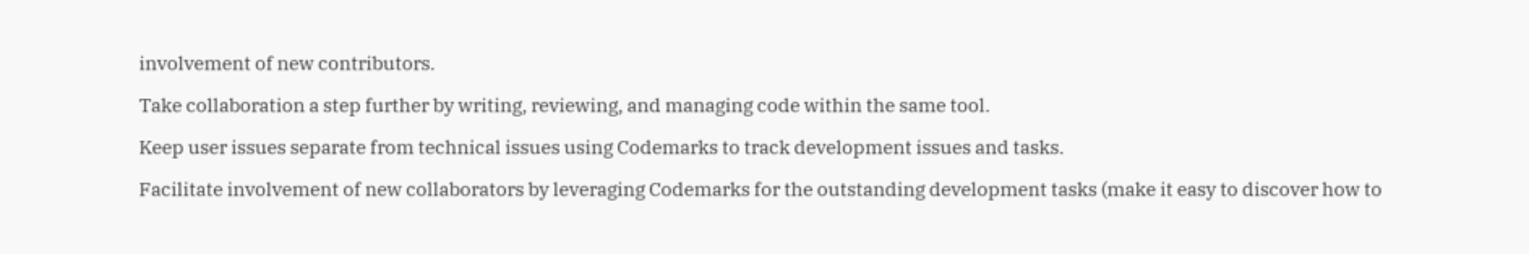involvement of new contributors.

Take collaboration a step further by writing, reviewing, and managing code within the same tool.

Keep user issues separate from technical issues using Codemarks to track development issues and tasks.

Facilitate involvement of new collaborators by leveraging Codemarks for the outstanding development tasks (make it easy to discover how to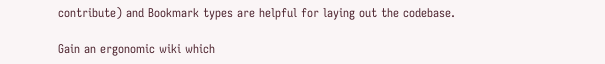contribute) and Bookmark types are helpful for laying out the codebase.

Gain an ergonomic wiki which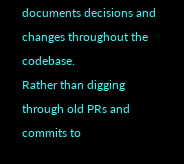documents decisions and changes throughout the codebase.
Rather than digging through old PRs and commits to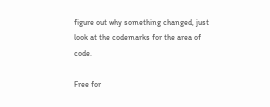figure out why something changed, just look at the codemarks for the area of code.

Free for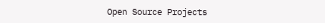Open Source Projects